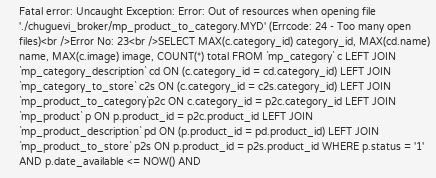Fatal error: Uncaught Exception: Error: Out of resources when opening file './chuguevi_broker/mp_product_to_category.MYD' (Errcode: 24 - Too many open files)<br />Error No: 23<br />SELECT MAX(c.category_id) category_id, MAX(cd.name) name, MAX(c.image) image, COUNT(*) total FROM `mp_category` c LEFT JOIN `mp_category_description` cd ON (c.category_id = cd.category_id) LEFT JOIN `mp_category_to_store` c2s ON (c.category_id = c2s.category_id) LEFT JOIN `mp_product_to_category`p2c ON c.category_id = p2c.category_id LEFT JOIN `mp_product` p ON p.product_id = p2c.product_id LEFT JOIN `mp_product_description` pd ON (p.product_id = pd.product_id) LEFT JOIN `mp_product_to_store` p2s ON p.product_id = p2s.product_id WHERE p.status = '1' AND p.date_available <= NOW() AND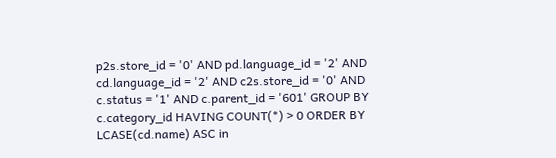p2s.store_id = '0' AND pd.language_id = '2' AND cd.language_id = '2' AND c2s.store_id = '0' AND c.status = '1' AND c.parent_id = '601' GROUP BY c.category_id HAVING COUNT(*) > 0 ORDER BY LCASE(cd.name) ASC in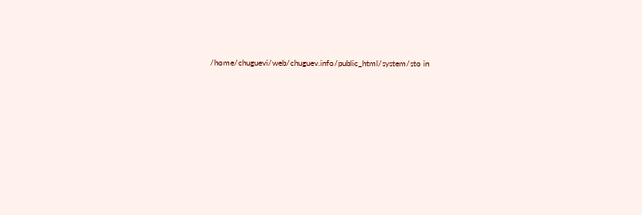/home/chuguevi/web/chuguev.info/public_html/system/sto in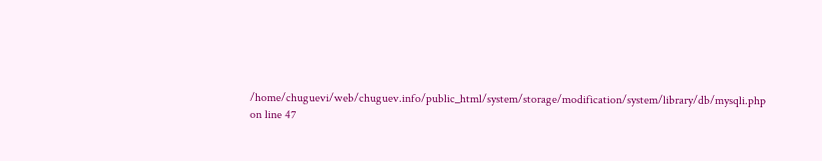/home/chuguevi/web/chuguev.info/public_html/system/storage/modification/system/library/db/mysqli.php on line 47